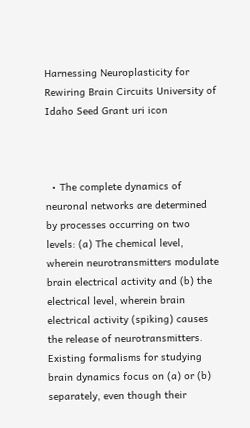Harnessing Neuroplasticity for Rewiring Brain Circuits University of Idaho Seed Grant uri icon



  • The complete dynamics of neuronal networks are determined by processes occurring on two levels: (a) The chemical level, wherein neurotransmitters modulate brain electrical activity and (b) the electrical level, wherein brain electrical activity (spiking) causes the release of neurotransmitters. Existing formalisms for studying brain dynamics focus on (a) or (b) separately, even though their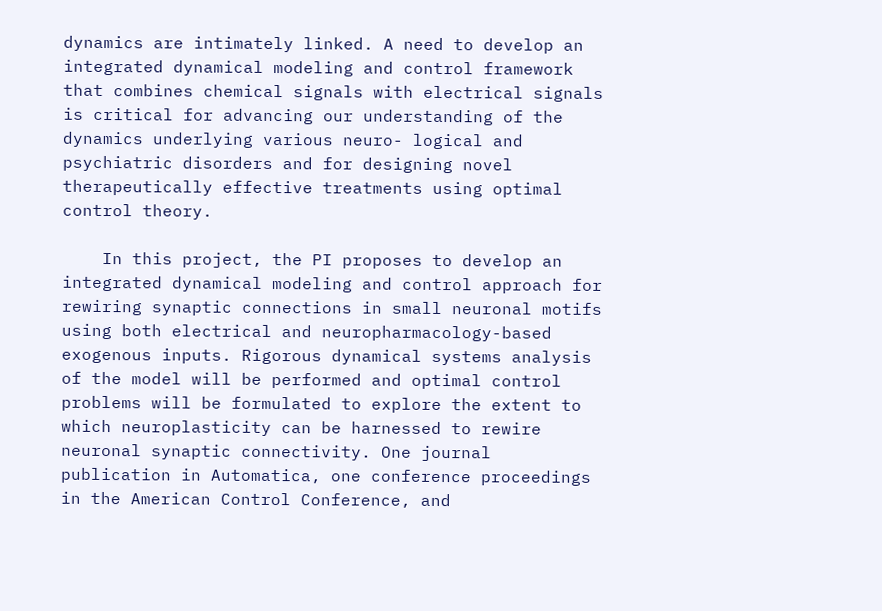dynamics are intimately linked. A need to develop an integrated dynamical modeling and control framework that combines chemical signals with electrical signals is critical for advancing our understanding of the dynamics underlying various neuro- logical and psychiatric disorders and for designing novel therapeutically effective treatments using optimal control theory.

    In this project, the PI proposes to develop an integrated dynamical modeling and control approach for rewiring synaptic connections in small neuronal motifs using both electrical and neuropharmacology-based exogenous inputs. Rigorous dynamical systems analysis of the model will be performed and optimal control problems will be formulated to explore the extent to which neuroplasticity can be harnessed to rewire neuronal synaptic connectivity. One journal publication in Automatica, one conference proceedings in the American Control Conference, and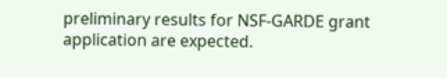preliminary results for NSF-GARDE grant application are expected.